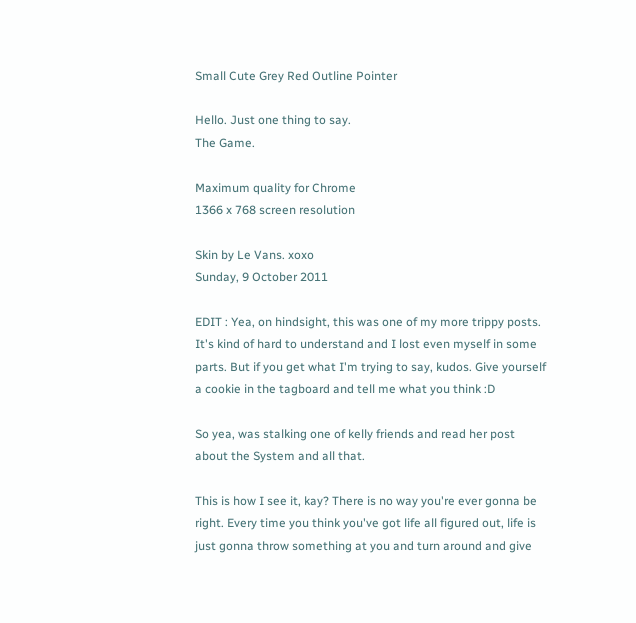Small Cute Grey Red Outline Pointer

Hello. Just one thing to say.
The Game.

Maximum quality for Chrome
1366 x 768 screen resolution

Skin by Le Vans. xoxo
Sunday, 9 October 2011

EDIT : Yea, on hindsight, this was one of my more trippy posts. It's kind of hard to understand and I lost even myself in some parts. But if you get what I'm trying to say, kudos. Give yourself a cookie in the tagboard and tell me what you think :D

So yea, was stalking one of kelly friends and read her post about the System and all that.

This is how I see it, kay? There is no way you're ever gonna be right. Every time you think you've got life all figured out, life is just gonna throw something at you and turn around and give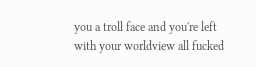you a troll face and you're left with your worldview all fucked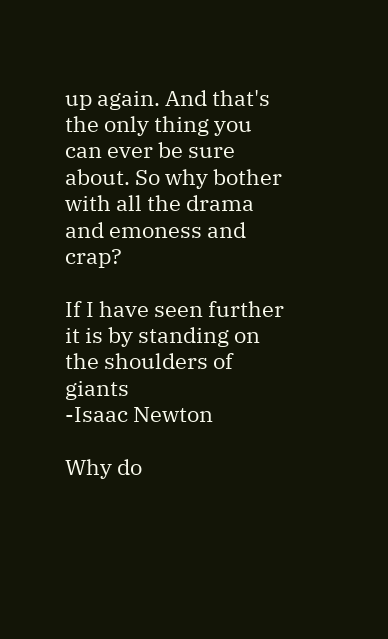up again. And that's the only thing you can ever be sure about. So why bother with all the drama and emoness and crap?

If I have seen further it is by standing on the shoulders of giants
-Isaac Newton

Why do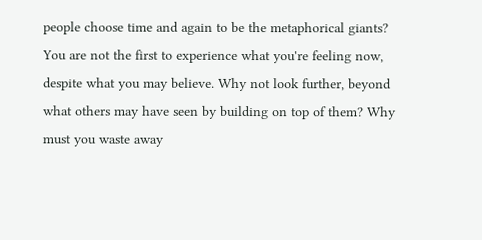people choose time and again to be the metaphorical giants? You are not the first to experience what you're feeling now, despite what you may believe. Why not look further, beyond what others may have seen by building on top of them? Why must you waste away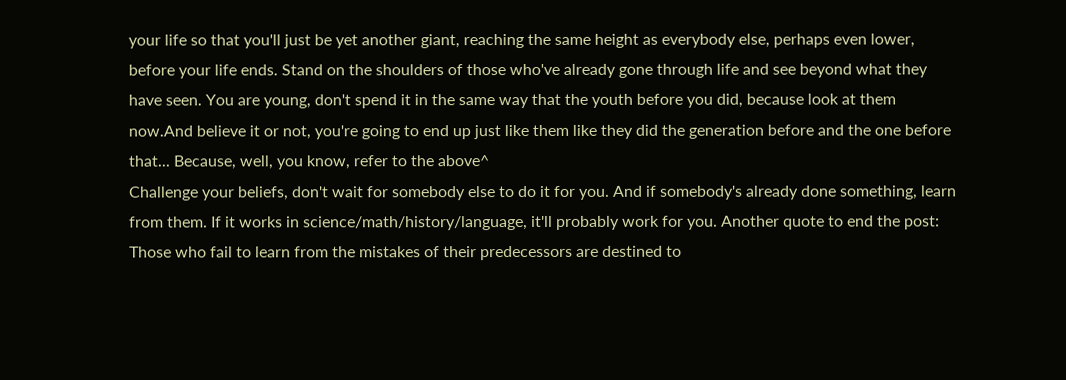your life so that you'll just be yet another giant, reaching the same height as everybody else, perhaps even lower, before your life ends. Stand on the shoulders of those who've already gone through life and see beyond what they have seen. You are young, don't spend it in the same way that the youth before you did, because look at them now.And believe it or not, you're going to end up just like them like they did the generation before and the one before that... Because, well, you know, refer to the above^
Challenge your beliefs, don't wait for somebody else to do it for you. And if somebody's already done something, learn from them. If it works in science/math/history/language, it'll probably work for you. Another quote to end the post:
Those who fail to learn from the mistakes of their predecessors are destined to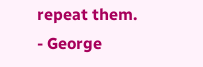repeat them.
- George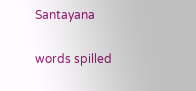Santayana

words spilled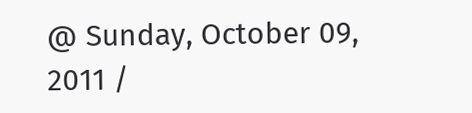@ Sunday, October 09, 2011 /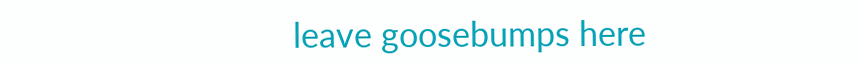leave goosebumps here